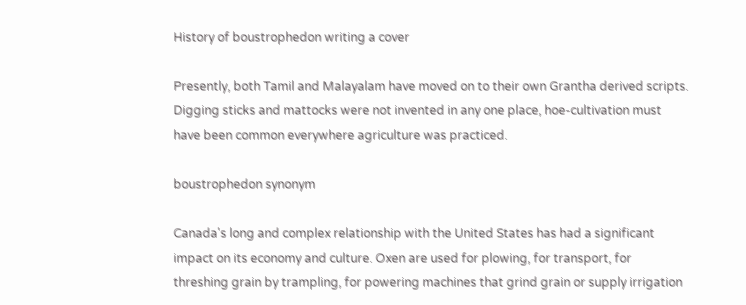History of boustrophedon writing a cover

Presently, both Tamil and Malayalam have moved on to their own Grantha derived scripts. Digging sticks and mattocks were not invented in any one place, hoe-cultivation must have been common everywhere agriculture was practiced.

boustrophedon synonym

Canada's long and complex relationship with the United States has had a significant impact on its economy and culture. Oxen are used for plowing, for transport, for threshing grain by trampling, for powering machines that grind grain or supply irrigation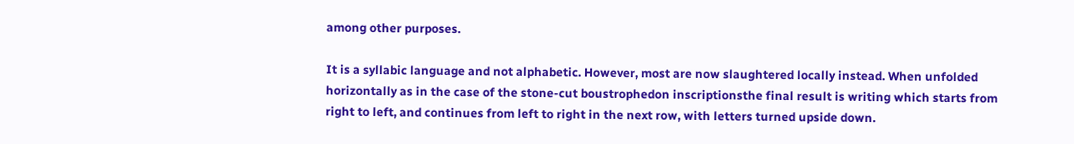among other purposes.

It is a syllabic language and not alphabetic. However, most are now slaughtered locally instead. When unfolded horizontally as in the case of the stone-cut boustrophedon inscriptionsthe final result is writing which starts from right to left, and continues from left to right in the next row, with letters turned upside down.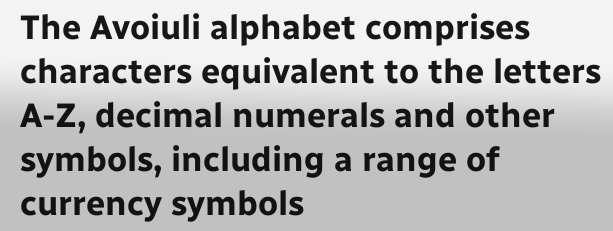The Avoiuli alphabet comprises characters equivalent to the letters A-Z, decimal numerals and other symbols, including a range of currency symbols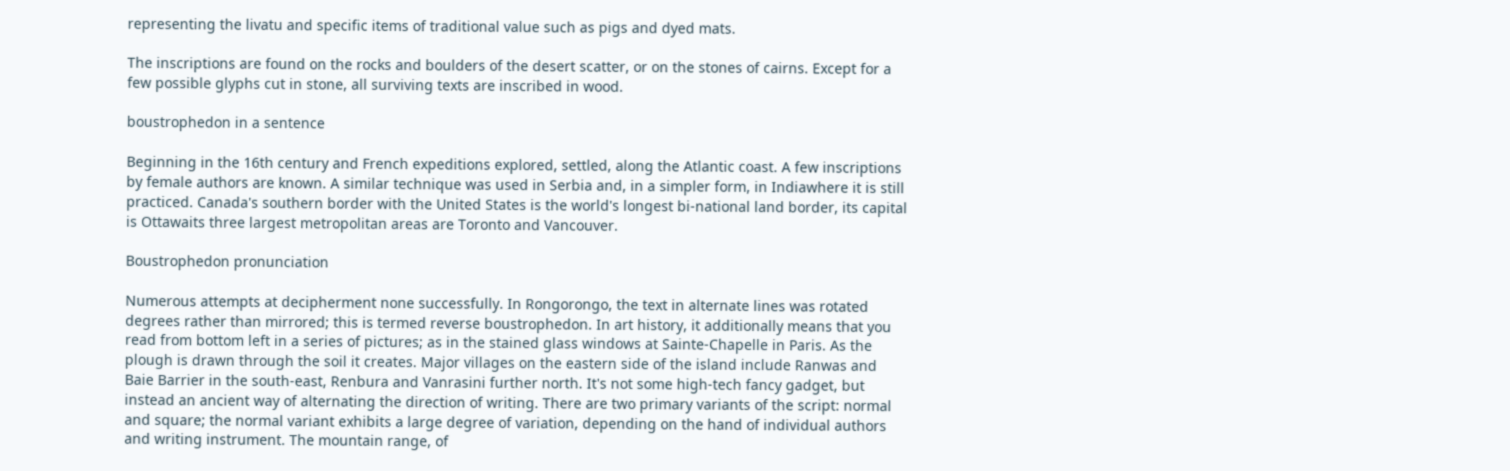representing the livatu and specific items of traditional value such as pigs and dyed mats.

The inscriptions are found on the rocks and boulders of the desert scatter, or on the stones of cairns. Except for a few possible glyphs cut in stone, all surviving texts are inscribed in wood.

boustrophedon in a sentence

Beginning in the 16th century and French expeditions explored, settled, along the Atlantic coast. A few inscriptions by female authors are known. A similar technique was used in Serbia and, in a simpler form, in Indiawhere it is still practiced. Canada's southern border with the United States is the world's longest bi-national land border, its capital is Ottawaits three largest metropolitan areas are Toronto and Vancouver.

Boustrophedon pronunciation

Numerous attempts at decipherment none successfully. In Rongorongo, the text in alternate lines was rotated degrees rather than mirrored; this is termed reverse boustrophedon. In art history, it additionally means that you read from bottom left in a series of pictures; as in the stained glass windows at Sainte-Chapelle in Paris. As the plough is drawn through the soil it creates. Major villages on the eastern side of the island include Ranwas and Baie Barrier in the south-east, Renbura and Vanrasini further north. It's not some high-tech fancy gadget, but instead an ancient way of alternating the direction of writing. There are two primary variants of the script: normal and square; the normal variant exhibits a large degree of variation, depending on the hand of individual authors and writing instrument. The mountain range, of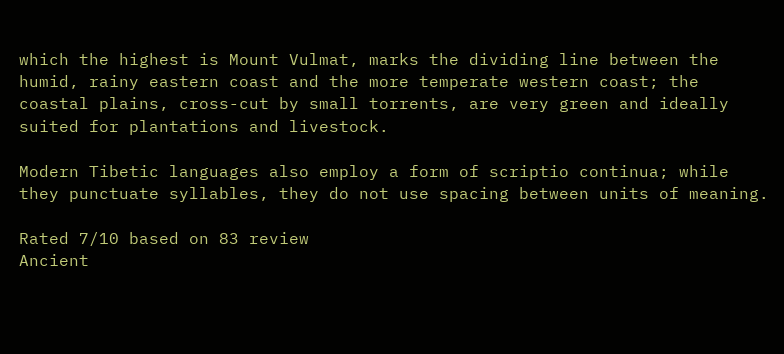which the highest is Mount Vulmat, marks the dividing line between the humid, rainy eastern coast and the more temperate western coast; the coastal plains, cross-cut by small torrents, are very green and ideally suited for plantations and livestock.

Modern Tibetic languages also employ a form of scriptio continua; while they punctuate syllables, they do not use spacing between units of meaning.

Rated 7/10 based on 83 review
Ancient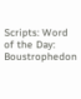Scripts: Word of the Day: Boustrophedon